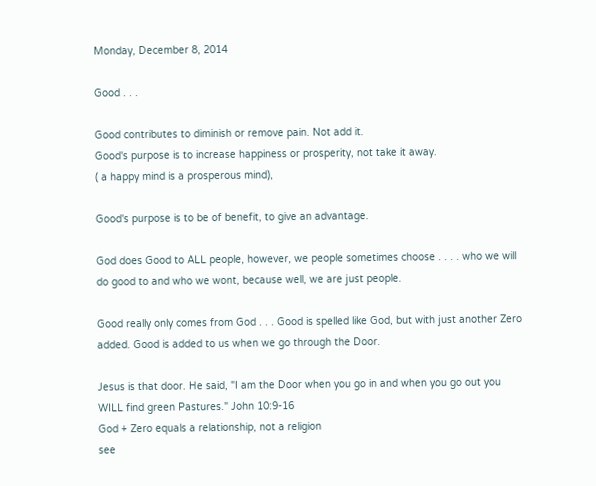Monday, December 8, 2014

Good . . .

Good contributes to diminish or remove pain. Not add it.
Good's purpose is to increase happiness or prosperity, not take it away.
( a happy mind is a prosperous mind),

Good's purpose is to be of benefit, to give an advantage.

God does Good to ALL people, however, we people sometimes choose . . . . who we will do good to and who we wont, because well, we are just people.

Good really only comes from God . . . Good is spelled like God, but with just another Zero added. Good is added to us when we go through the Door.

Jesus is that door. He said, "I am the Door when you go in and when you go out you WILL find green Pastures." John 10:9-16
God + Zero equals a relationship, not a religion
see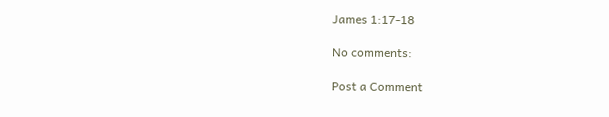James 1:17-18

No comments:

Post a Comment